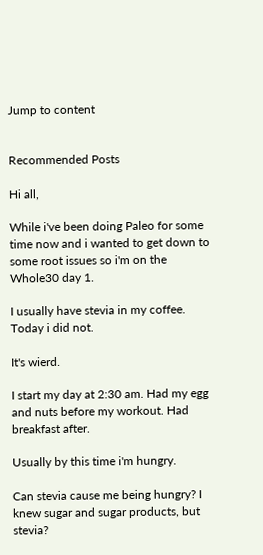Jump to content


Recommended Posts

Hi all,

While i've been doing Paleo for some time now and i wanted to get down to some root issues so i'm on the Whole30 day 1.

I usually have stevia in my coffee. Today i did not.

It's wierd.

I start my day at 2:30 am. Had my egg and nuts before my workout. Had breakfast after.

Usually by this time i'm hungry.

Can stevia cause me being hungry? I knew sugar and sugar products, but stevia?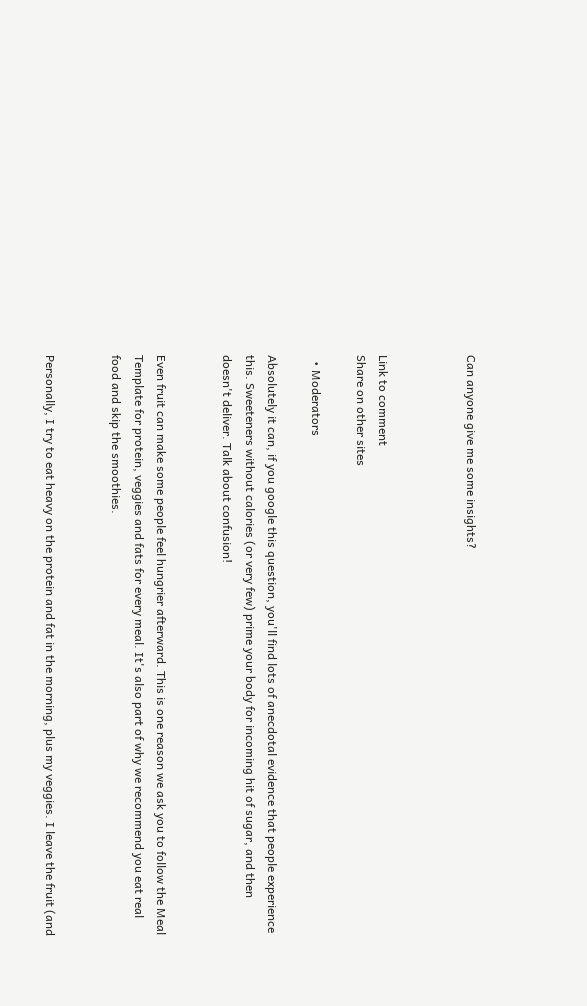Can anyone give me some insights?



Link to comment
Share on other sites

  • Moderators

Absolutely it can, if you google this question, you'll find lots of anecdotal evidence that people experience this. Sweeteners without calories (or very few) prime your body for incoming hit of sugar, and then doesn't deliver. Talk about confusion!


Even fruit can make some people feel hungrier afterward. This is one reason we ask you to follow the Meal Template for protein, veggies and fats for every meal. It's also part of why we recommend you eat real food and skip the smoothies.


Personally, I try to eat heavy on the protein and fat in the morning, plus my veggies. I leave the fruit (and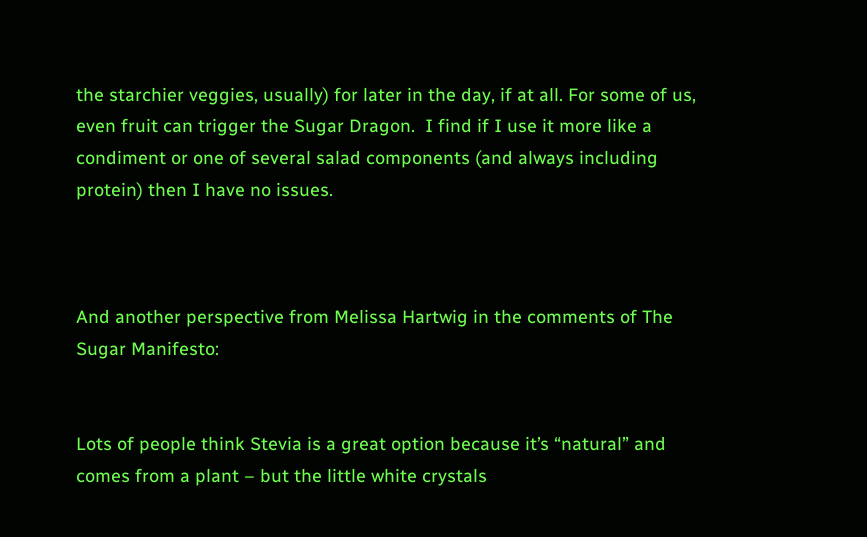the starchier veggies, usually) for later in the day, if at all. For some of us, even fruit can trigger the Sugar Dragon.  I find if I use it more like a condiment or one of several salad components (and always including protein) then I have no issues.



And another perspective from Melissa Hartwig in the comments of The Sugar Manifesto:


Lots of people think Stevia is a great option because it’s “natural” and comes from a plant – but the little white crystals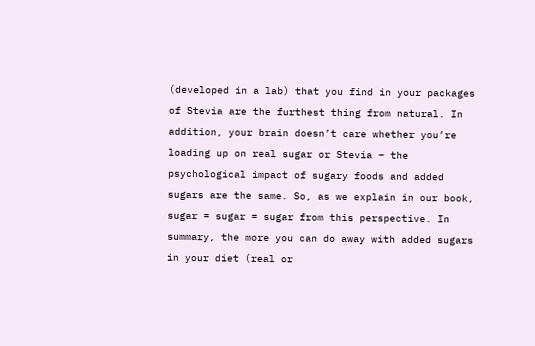(developed in a lab) that you find in your packages of Stevia are the furthest thing from natural. In addition, your brain doesn’t care whether you’re loading up on real sugar or Stevia – the psychological impact of sugary foods and added sugars are the same. So, as we explain in our book, sugar = sugar = sugar from this perspective. In summary, the more you can do away with added sugars in your diet (real or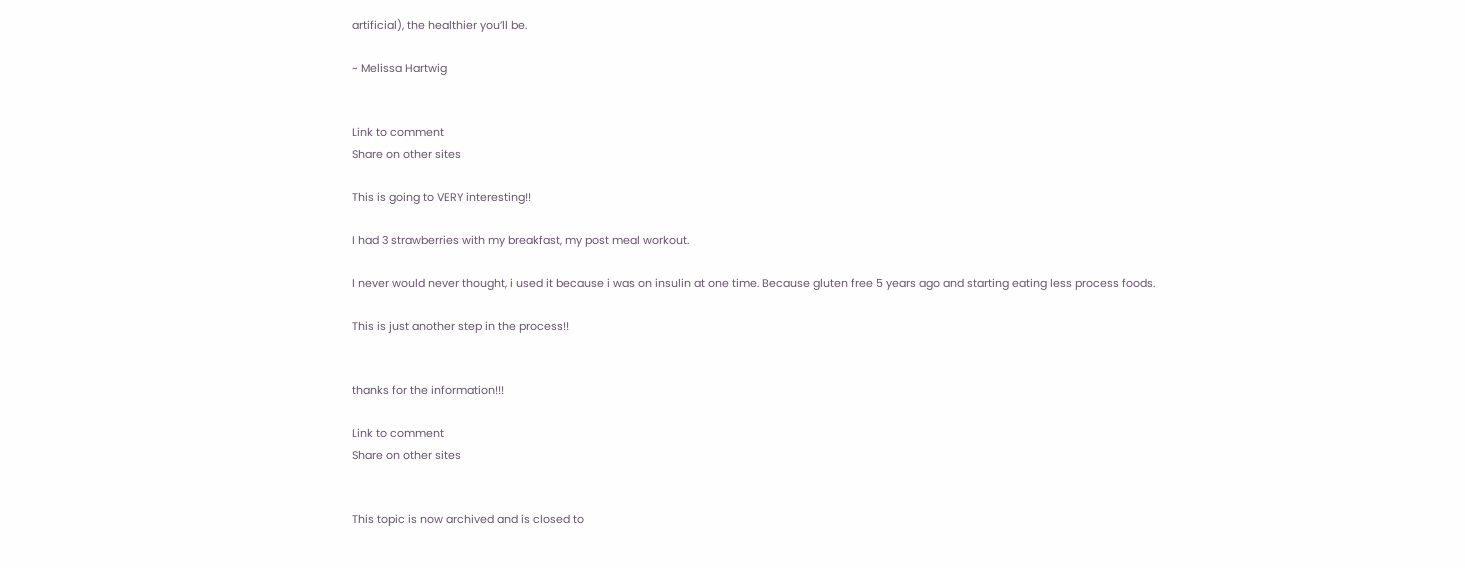artificial), the healthier you’ll be.

~ Melissa Hartwig


Link to comment
Share on other sites

This is going to VERY interesting!!

I had 3 strawberries with my breakfast, my post meal workout.

I never would never thought, i used it because i was on insulin at one time. Because gluten free 5 years ago and starting eating less process foods.

This is just another step in the process!!


thanks for the information!!!

Link to comment
Share on other sites


This topic is now archived and is closed to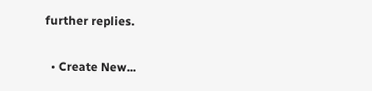further replies.

  • Create New...